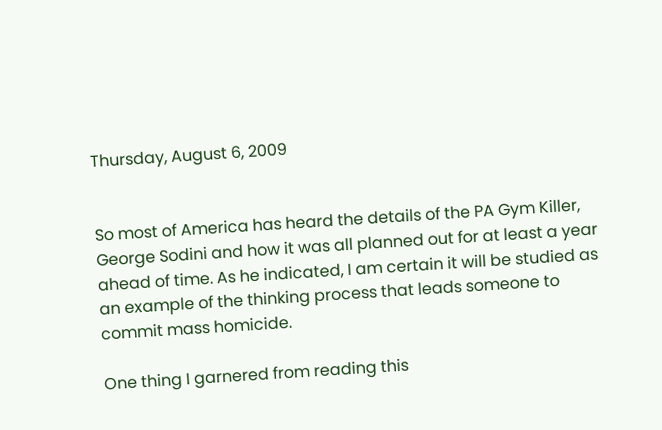Thursday, August 6, 2009


So most of America has heard the details of the PA Gym Killer, George Sodini and how it was all planned out for at least a year ahead of time. As he indicated, I am certain it will be studied as an example of the thinking process that leads someone to commit mass homicide.

One thing I garnered from reading this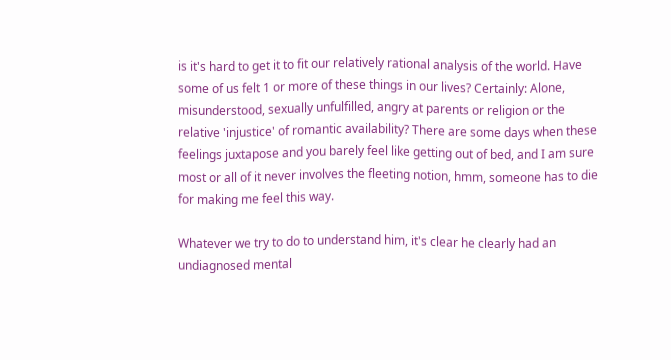is it's hard to get it to fit our relatively rational analysis of the world. Have some of us felt 1 or more of these things in our lives? Certainly: Alone, misunderstood, sexually unfulfilled, angry at parents or religion or the relative 'injustice' of romantic availability? There are some days when these feelings juxtapose and you barely feel like getting out of bed, and I am sure most or all of it never involves the fleeting notion, hmm, someone has to die for making me feel this way.

Whatever we try to do to understand him, it's clear he clearly had an undiagnosed mental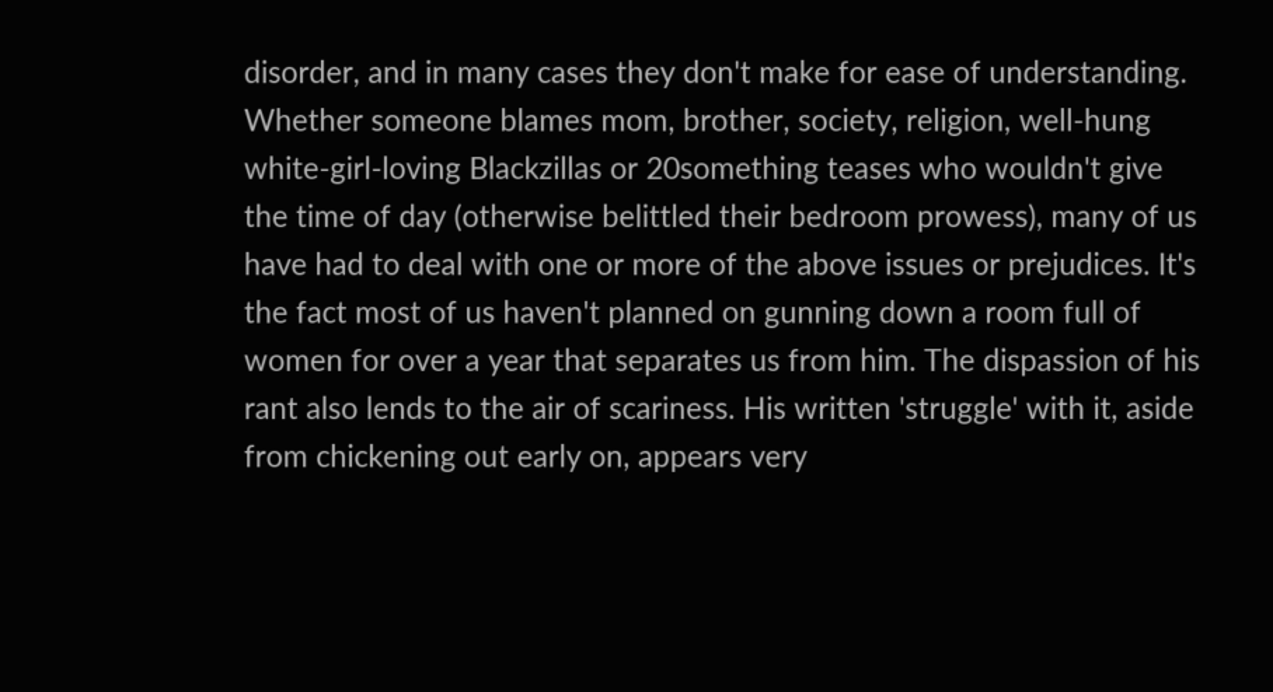disorder, and in many cases they don't make for ease of understanding. Whether someone blames mom, brother, society, religion, well-hung white-girl-loving Blackzillas or 20something teases who wouldn't give the time of day (otherwise belittled their bedroom prowess), many of us have had to deal with one or more of the above issues or prejudices. It's the fact most of us haven't planned on gunning down a room full of women for over a year that separates us from him. The dispassion of his rant also lends to the air of scariness. His written 'struggle' with it, aside from chickening out early on, appears very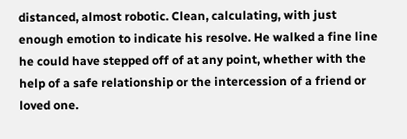distanced, almost robotic. Clean, calculating, with just enough emotion to indicate his resolve. He walked a fine line he could have stepped off of at any point, whether with the help of a safe relationship or the intercession of a friend or loved one.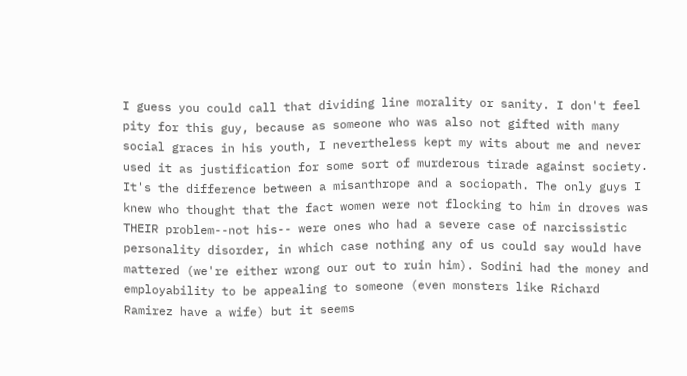I guess you could call that dividing line morality or sanity. I don't feel pity for this guy, because as someone who was also not gifted with many social graces in his youth, I nevertheless kept my wits about me and never used it as justification for some sort of murderous tirade against society. It's the difference between a misanthrope and a sociopath. The only guys I knew who thought that the fact women were not flocking to him in droves was THEIR problem--not his-- were ones who had a severe case of narcissistic personality disorder, in which case nothing any of us could say would have mattered (we're either wrong our out to ruin him). Sodini had the money and employability to be appealing to someone (even monsters like Richard Ramirez have a wife) but it seems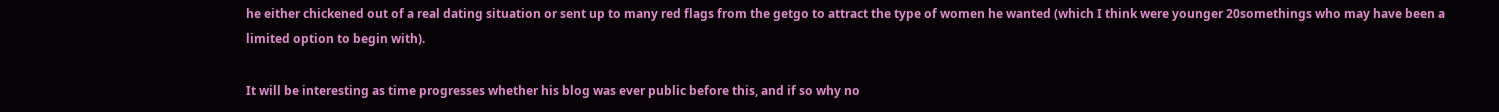he either chickened out of a real dating situation or sent up to many red flags from the getgo to attract the type of women he wanted (which I think were younger 20somethings who may have been a limited option to begin with).

It will be interesting as time progresses whether his blog was ever public before this, and if so why no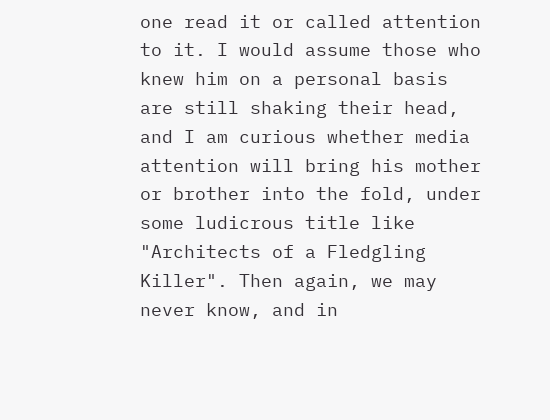one read it or called attention to it. I would assume those who knew him on a personal basis are still shaking their head, and I am curious whether media attention will bring his mother or brother into the fold, under some ludicrous title like "Architects of a Fledgling Killer". Then again, we may never know, and in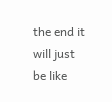the end it will just be like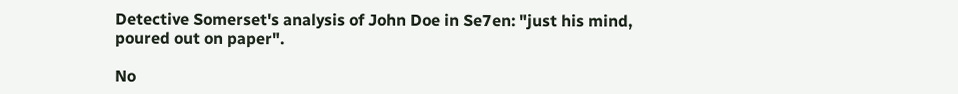Detective Somerset's analysis of John Doe in Se7en: "just his mind, poured out on paper".

No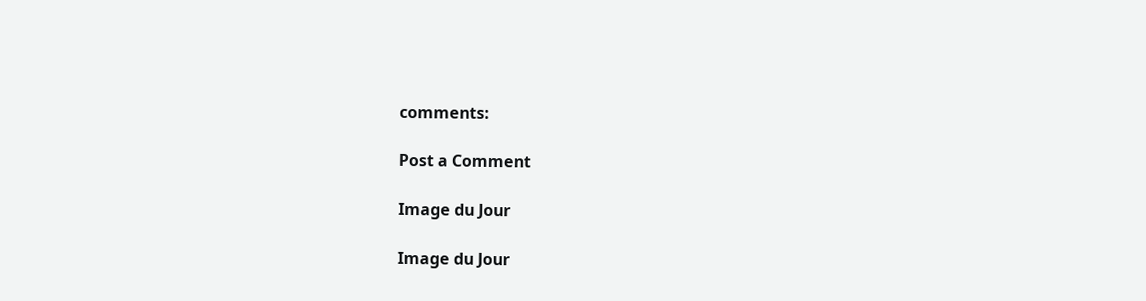comments:

Post a Comment

Image du Jour

Image du Jour